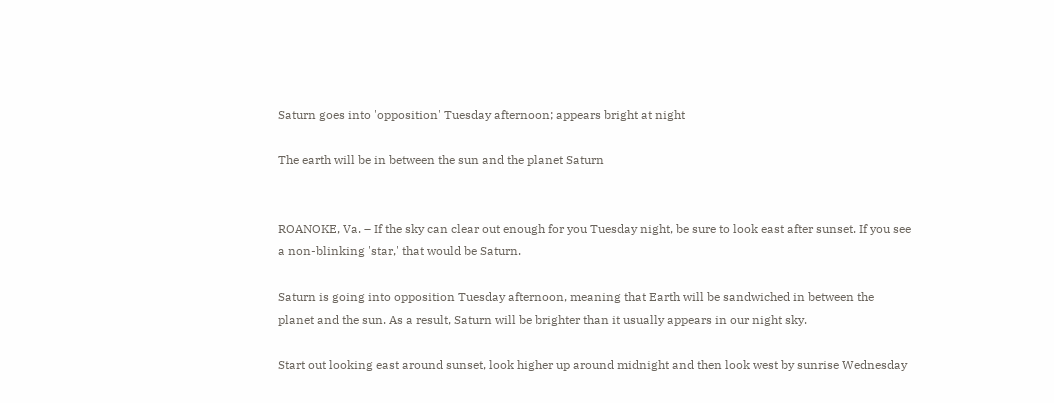Saturn goes into 'opposition' Tuesday afternoon; appears bright at night

The earth will be in between the sun and the planet Saturn


ROANOKE, Va. – If the sky can clear out enough for you Tuesday night, be sure to look east after sunset. If you see a non-blinking 'star,' that would be Saturn.

Saturn is going into opposition Tuesday afternoon, meaning that Earth will be sandwiched in between the planet and the sun. As a result, Saturn will be brighter than it usually appears in our night sky.

Start out looking east around sunset, look higher up around midnight and then look west by sunrise Wednesday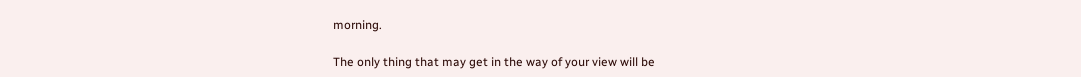morning.

The only thing that may get in the way of your view will be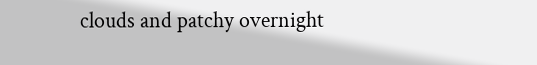clouds and patchy overnight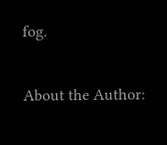fog.

About the Author: